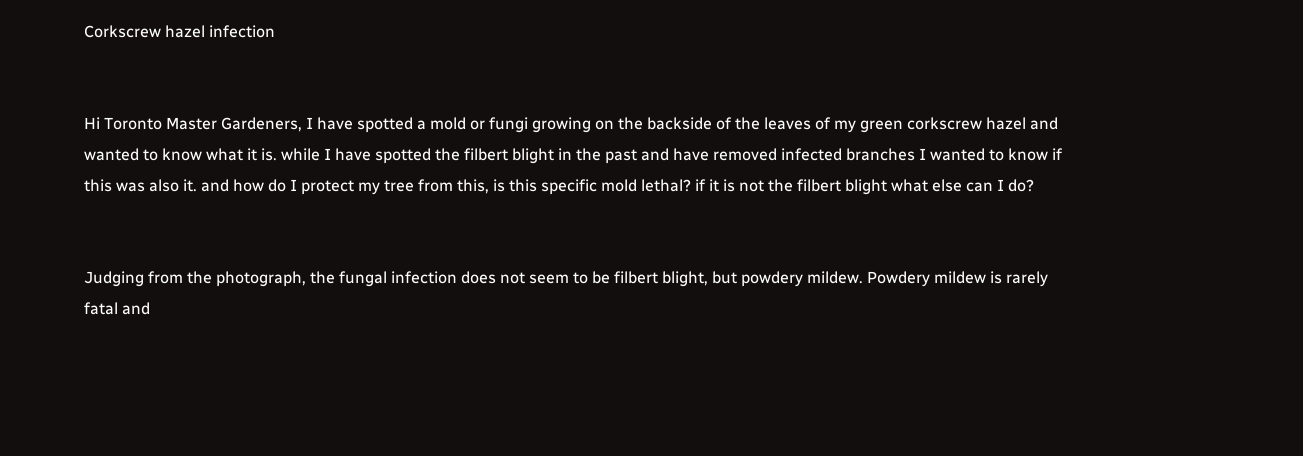Corkscrew hazel infection


Hi Toronto Master Gardeners, I have spotted a mold or fungi growing on the backside of the leaves of my green corkscrew hazel and wanted to know what it is. while I have spotted the filbert blight in the past and have removed infected branches I wanted to know if this was also it. and how do I protect my tree from this, is this specific mold lethal? if it is not the filbert blight what else can I do?


Judging from the photograph, the fungal infection does not seem to be filbert blight, but powdery mildew. Powdery mildew is rarely fatal and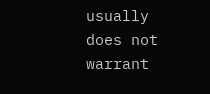usually does not warrant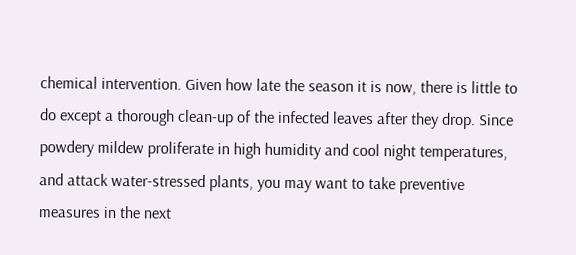chemical intervention. Given how late the season it is now, there is little to do except a thorough clean-up of the infected leaves after they drop. Since powdery mildew proliferate in high humidity and cool night temperatures, and attack water-stressed plants, you may want to take preventive measures in the next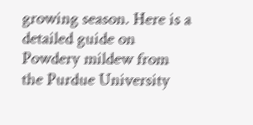growing season. Here is a detailed guide on Powdery mildew from the Purdue University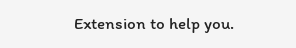Extension to help you.